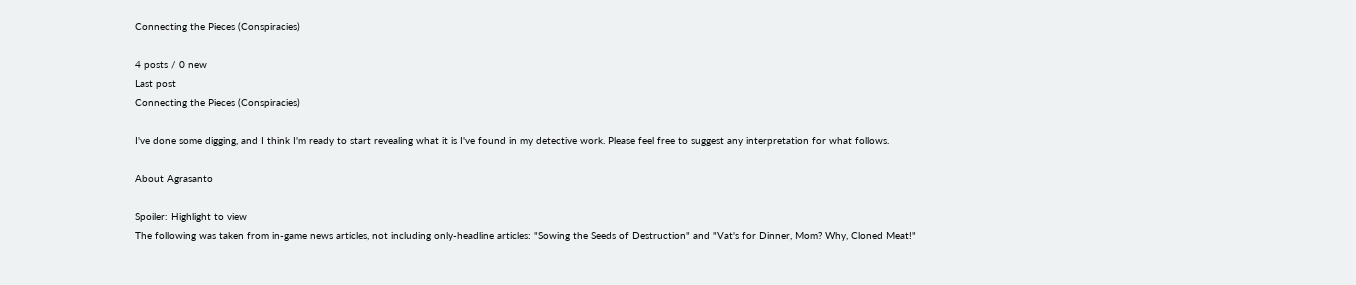Connecting the Pieces (Conspiracies)

4 posts / 0 new
Last post
Connecting the Pieces (Conspiracies)

I've done some digging, and I think I'm ready to start revealing what it is I've found in my detective work. Please feel free to suggest any interpretation for what follows.

About Agrasanto

Spoiler: Highlight to view
The following was taken from in-game news articles, not including only-headline articles: "Sowing the Seeds of Destruction" and "Vat's for Dinner, Mom? Why, Cloned Meat!"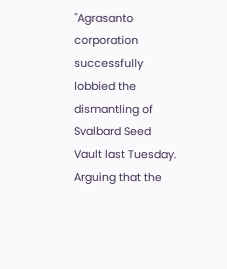"Agrasanto corporation successfully lobbied the dismantling of Svalbard Seed Vault last Tuesday. Arguing that the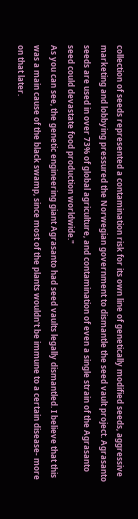collection of seeds represented a contamination risk for its own line of genetically modified seeds, aggressive marketing and lobbying pressured the Norwegian government to dismantle the seed vault project. Agrasanto seeds are used in over 73% of global agriculture, and contamination of even a single strain of the Agrasanto seed could devastate food production worldwide."
As you can see, the genetic engineering giant Agrasanto had seed vaults legally dismantled. I believe that this was a main cause of the black swamp, since most of the plants wouldn't be immune to a certain disease- more on that later.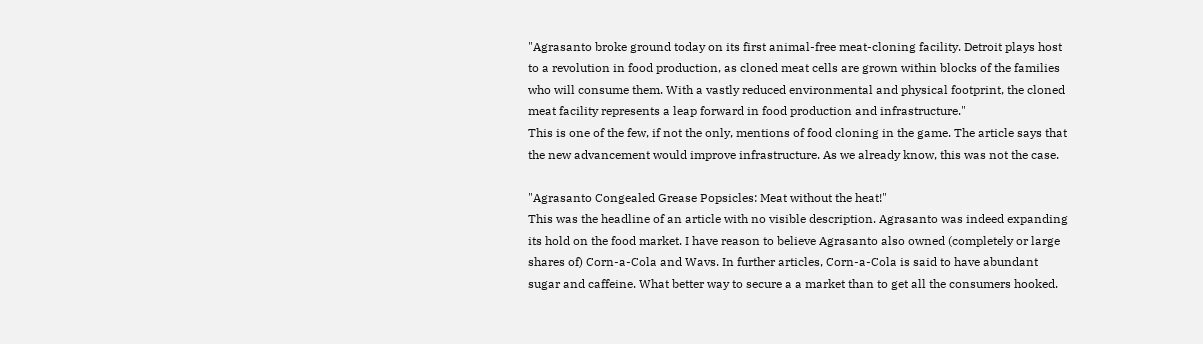"Agrasanto broke ground today on its first animal-free meat-cloning facility. Detroit plays host to a revolution in food production, as cloned meat cells are grown within blocks of the families who will consume them. With a vastly reduced environmental and physical footprint, the cloned meat facility represents a leap forward in food production and infrastructure."
This is one of the few, if not the only, mentions of food cloning in the game. The article says that the new advancement would improve infrastructure. As we already know, this was not the case.

"Agrasanto Congealed Grease Popsicles: Meat without the heat!"
This was the headline of an article with no visible description. Agrasanto was indeed expanding its hold on the food market. I have reason to believe Agrasanto also owned (completely or large shares of) Corn-a-Cola and Wavs. In further articles, Corn-a-Cola is said to have abundant sugar and caffeine. What better way to secure a a market than to get all the consumers hooked.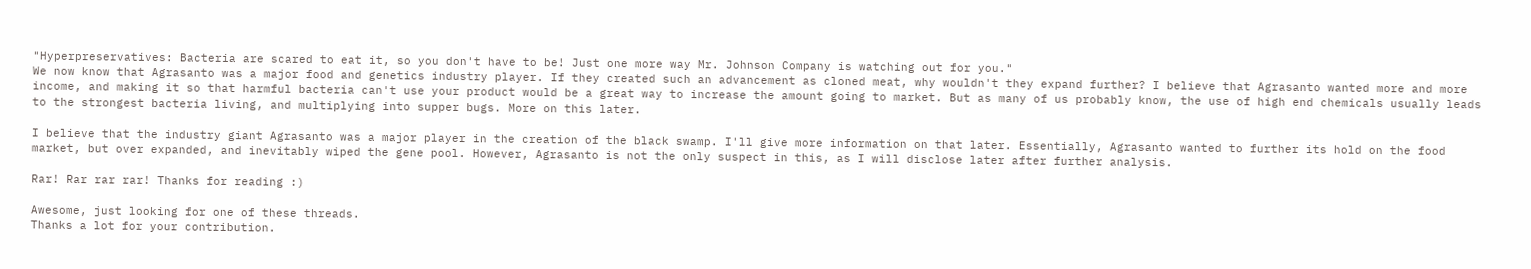"Hyperpreservatives: Bacteria are scared to eat it, so you don't have to be! Just one more way Mr. Johnson Company is watching out for you."
We now know that Agrasanto was a major food and genetics industry player. If they created such an advancement as cloned meat, why wouldn't they expand further? I believe that Agrasanto wanted more and more income, and making it so that harmful bacteria can't use your product would be a great way to increase the amount going to market. But as many of us probably know, the use of high end chemicals usually leads to the strongest bacteria living, and multiplying into supper bugs. More on this later.

I believe that the industry giant Agrasanto was a major player in the creation of the black swamp. I'll give more information on that later. Essentially, Agrasanto wanted to further its hold on the food market, but over expanded, and inevitably wiped the gene pool. However, Agrasanto is not the only suspect in this, as I will disclose later after further analysis.

Rar! Rar rar rar! Thanks for reading :)

Awesome, just looking for one of these threads.
Thanks a lot for your contribution.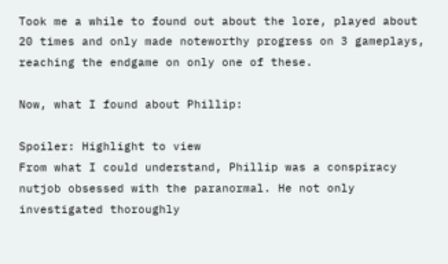Took me a while to found out about the lore, played about 20 times and only made noteworthy progress on 3 gameplays, reaching the endgame on only one of these.

Now, what I found about Phillip:

Spoiler: Highlight to view
From what I could understand, Phillip was a conspiracy nutjob obsessed with the paranormal. He not only investigated thoroughly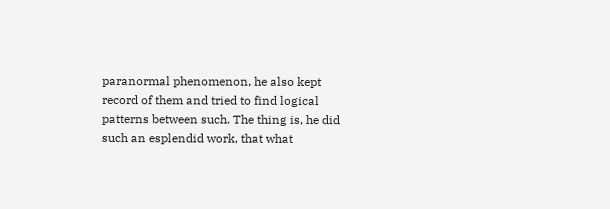paranormal phenomenon, he also kept record of them and tried to find logical patterns between such. The thing is, he did such an esplendid work, that what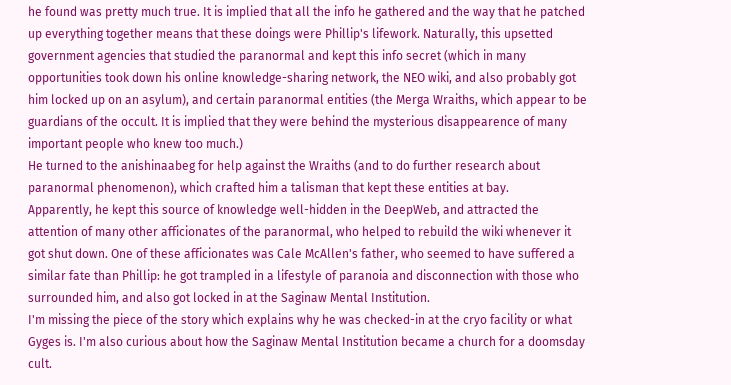he found was pretty much true. It is implied that all the info he gathered and the way that he patched up everything together means that these doings were Phillip's lifework. Naturally, this upsetted government agencies that studied the paranormal and kept this info secret (which in many opportunities took down his online knowledge-sharing network, the NEO wiki, and also probably got him locked up on an asylum), and certain paranormal entities (the Merga Wraiths, which appear to be guardians of the occult. It is implied that they were behind the mysterious disappearence of many important people who knew too much.)
He turned to the anishinaabeg for help against the Wraiths (and to do further research about paranormal phenomenon), which crafted him a talisman that kept these entities at bay.
Apparently, he kept this source of knowledge well-hidden in the DeepWeb, and attracted the attention of many other afficionates of the paranormal, who helped to rebuild the wiki whenever it got shut down. One of these afficionates was Cale McAllen's father, who seemed to have suffered a similar fate than Phillip: he got trampled in a lifestyle of paranoia and disconnection with those who surrounded him, and also got locked in at the Saginaw Mental Institution.
I'm missing the piece of the story which explains why he was checked-in at the cryo facility or what Gyges is. I'm also curious about how the Saginaw Mental Institution became a church for a doomsday cult.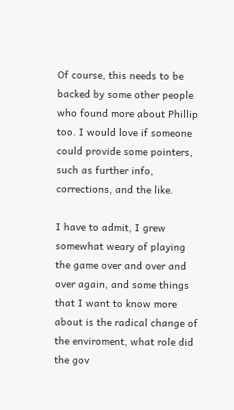Of course, this needs to be backed by some other people who found more about Phillip too. I would love if someone could provide some pointers, such as further info, corrections, and the like.

I have to admit, I grew somewhat weary of playing the game over and over and over again, and some things that I want to know more about is the radical change of the enviroment, what role did the gov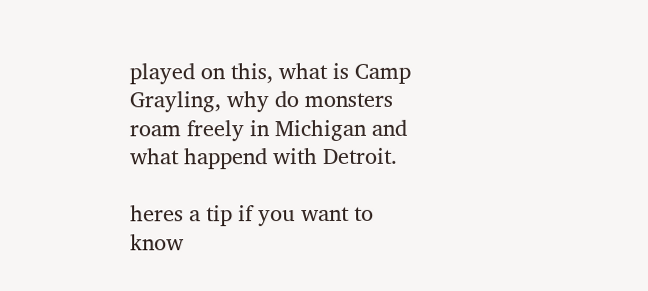played on this, what is Camp Grayling, why do monsters roam freely in Michigan and what happend with Detroit.

heres a tip if you want to know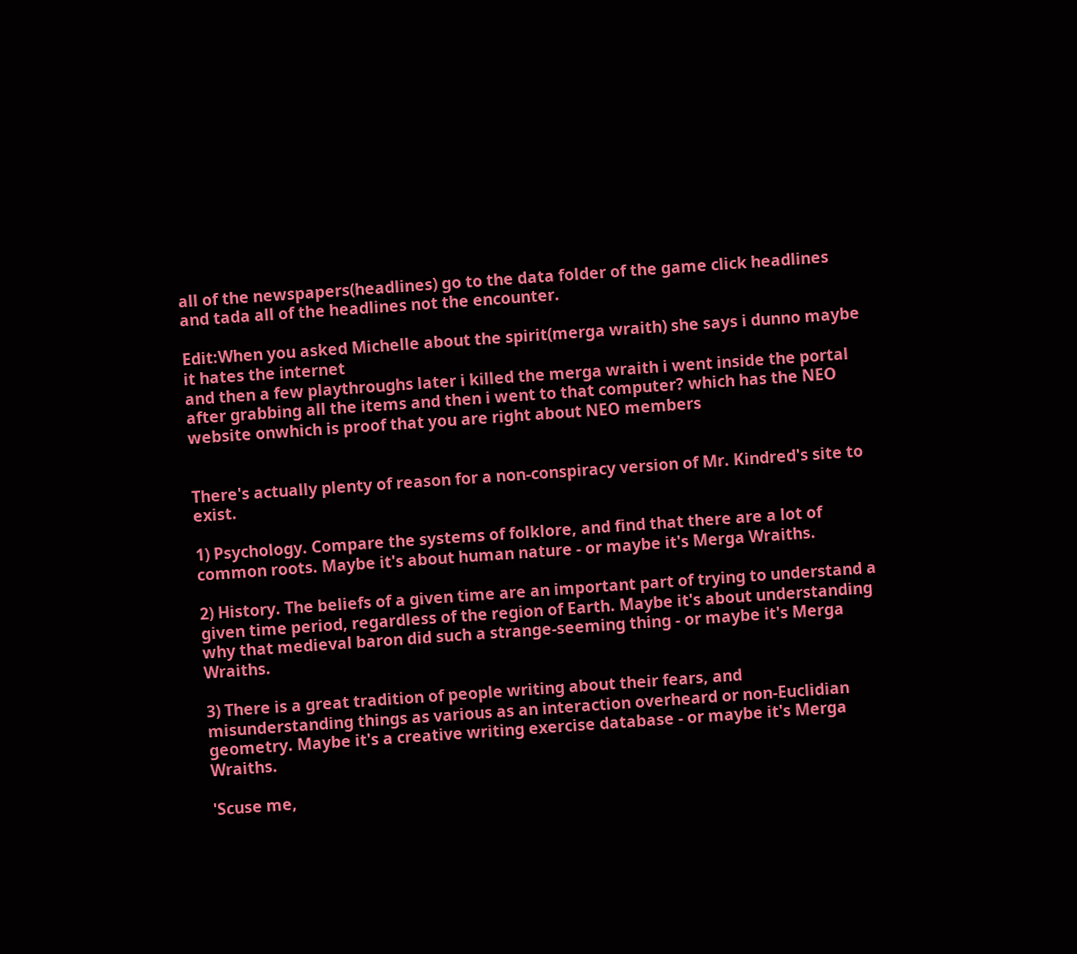all of the newspapers(headlines) go to the data folder of the game click headlines and tada all of the headlines not the encounter.

Edit:When you asked Michelle about the spirit(merga wraith) she says i dunno maybe it hates the internet
and then a few playthroughs later i killed the merga wraith i went inside the portal after grabbing all the items and then i went to that computer? which has the NEO website onwhich is proof that you are right about NEO members


There's actually plenty of reason for a non-conspiracy version of Mr. Kindred's site to exist.

1) Psychology. Compare the systems of folklore, and find that there are a lot of common roots. Maybe it's about human nature - or maybe it's Merga Wraiths.

2) History. The beliefs of a given time are an important part of trying to understand a given time period, regardless of the region of Earth. Maybe it's about understanding why that medieval baron did such a strange-seeming thing - or maybe it's Merga Wraiths.

3) There is a great tradition of people writing about their fears, and misunderstanding things as various as an interaction overheard or non-Euclidian geometry. Maybe it's a creative writing exercise database - or maybe it's Merga Wraiths.

'Scuse me,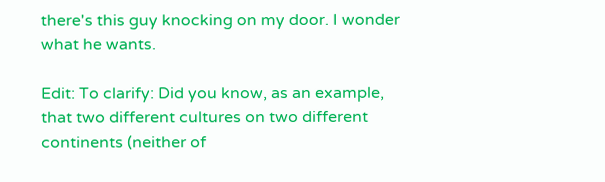there's this guy knocking on my door. I wonder what he wants.

Edit: To clarify: Did you know, as an example, that two different cultures on two different continents (neither of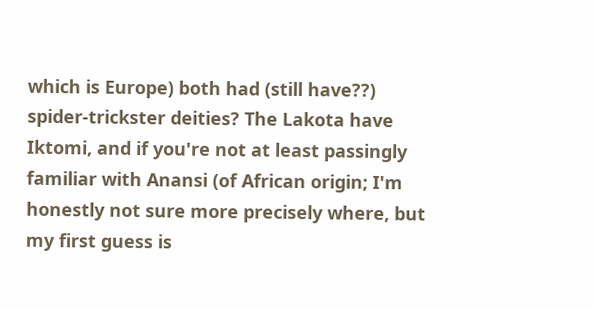which is Europe) both had (still have??) spider-trickster deities? The Lakota have Iktomi, and if you're not at least passingly familiar with Anansi (of African origin; I'm honestly not sure more precisely where, but my first guess is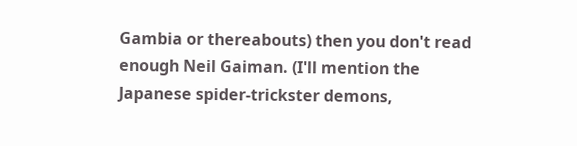Gambia or thereabouts) then you don't read enough Neil Gaiman. (I'll mention the Japanese spider-trickster demons,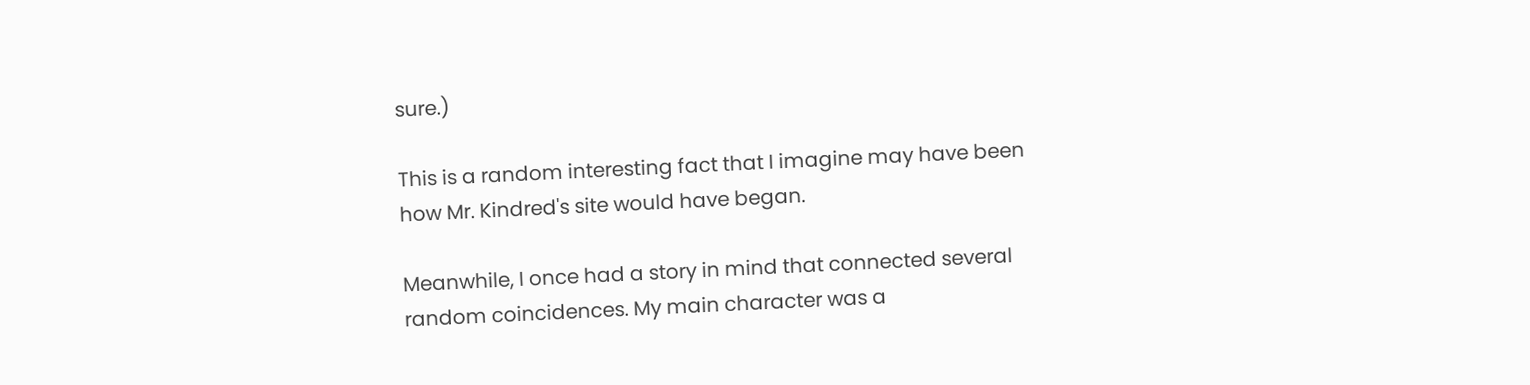sure.)

This is a random interesting fact that I imagine may have been how Mr. Kindred's site would have began.

Meanwhile, I once had a story in mind that connected several random coincidences. My main character was a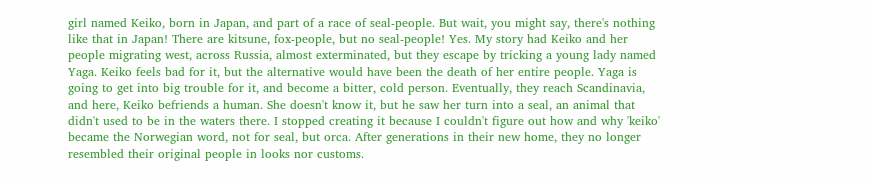girl named Keiko, born in Japan, and part of a race of seal-people. But wait, you might say, there's nothing like that in Japan! There are kitsune, fox-people, but no seal-people! Yes. My story had Keiko and her people migrating west, across Russia, almost exterminated, but they escape by tricking a young lady named Yaga. Keiko feels bad for it, but the alternative would have been the death of her entire people. Yaga is going to get into big trouble for it, and become a bitter, cold person. Eventually, they reach Scandinavia, and here, Keiko befriends a human. She doesn't know it, but he saw her turn into a seal, an animal that didn't used to be in the waters there. I stopped creating it because I couldn't figure out how and why 'keiko' became the Norwegian word, not for seal, but orca. After generations in their new home, they no longer resembled their original people in looks nor customs.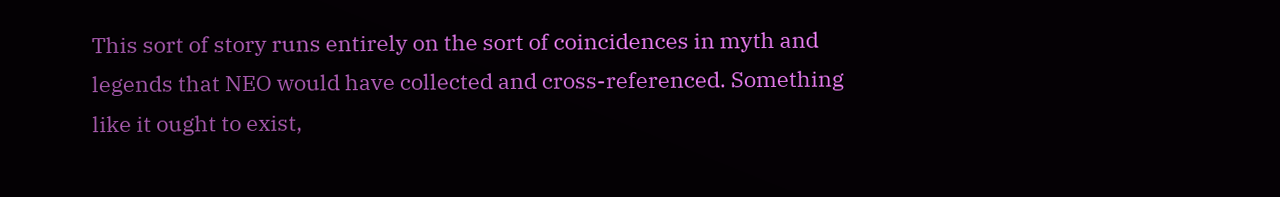This sort of story runs entirely on the sort of coincidences in myth and legends that NEO would have collected and cross-referenced. Something like it ought to exist,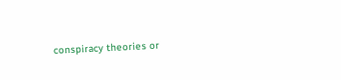conspiracy theories or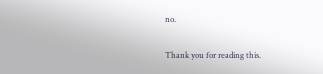no.

Thank you for reading this.